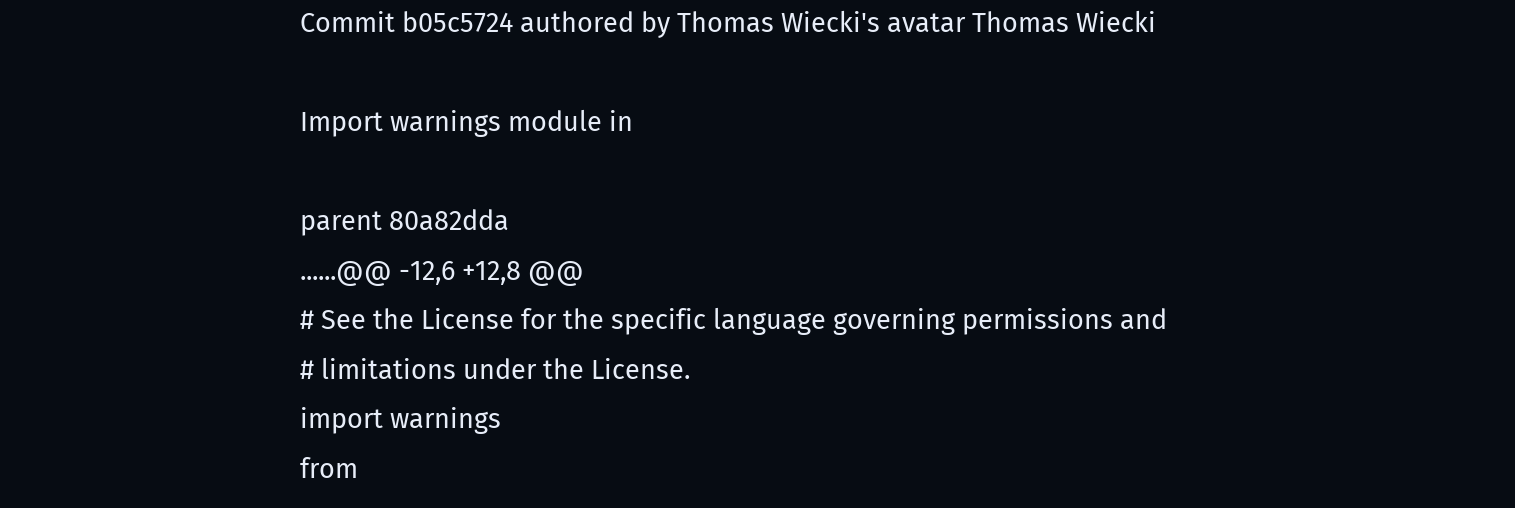Commit b05c5724 authored by Thomas Wiecki's avatar Thomas Wiecki

Import warnings module in

parent 80a82dda
......@@ -12,6 +12,8 @@
# See the License for the specific language governing permissions and
# limitations under the License.
import warnings
from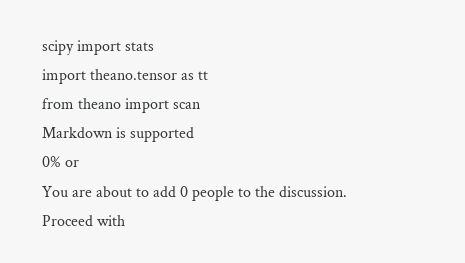scipy import stats
import theano.tensor as tt
from theano import scan
Markdown is supported
0% or
You are about to add 0 people to the discussion. Proceed with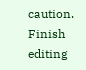caution.
Finish editing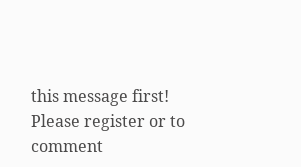this message first!
Please register or to comment